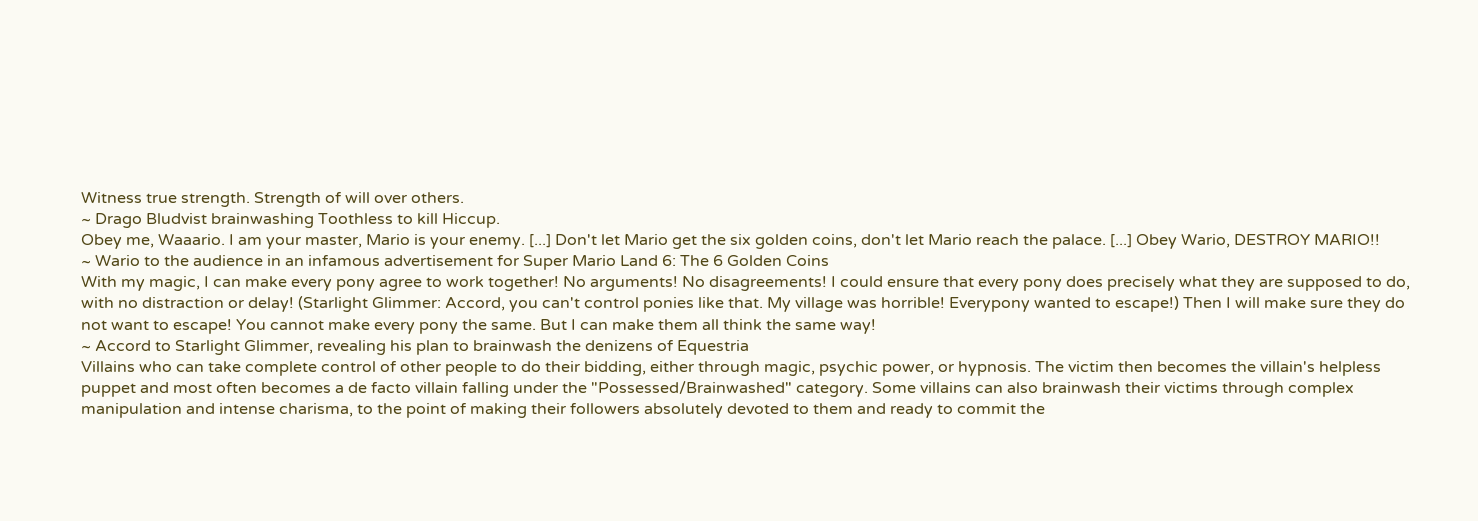Witness true strength. Strength of will over others.
~ Drago Bludvist brainwashing Toothless to kill Hiccup.
Obey me, Waaario. I am your master, Mario is your enemy. [...] Don't let Mario get the six golden coins, don't let Mario reach the palace. [...] Obey Wario, DESTROY MARIO!!
~ Wario to the audience in an infamous advertisement for Super Mario Land 6: The 6 Golden Coins
With my magic, I can make every pony agree to work together! No arguments! No disagreements! I could ensure that every pony does precisely what they are supposed to do, with no distraction or delay! (Starlight Glimmer: Accord, you can't control ponies like that. My village was horrible! Everypony wanted to escape!) Then I will make sure they do not want to escape! You cannot make every pony the same. But I can make them all think the same way!
~ Accord to Starlight Glimmer, revealing his plan to brainwash the denizens of Equestria
Villains who can take complete control of other people to do their bidding, either through magic, psychic power, or hypnosis. The victim then becomes the villain's helpless puppet and most often becomes a de facto villain falling under the "Possessed/Brainwashed" category. Some villains can also brainwash their victims through complex manipulation and intense charisma, to the point of making their followers absolutely devoted to them and ready to commit the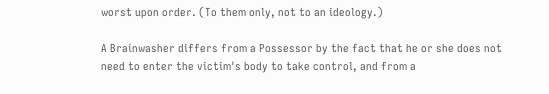worst upon order. (To them only, not to an ideology.)

A Brainwasher differs from a Possessor by the fact that he or she does not need to enter the victim's body to take control, and from a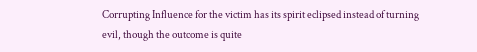Corrupting Influence for the victim has its spirit eclipsed instead of turning evil, though the outcome is quite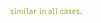similar in all cases.